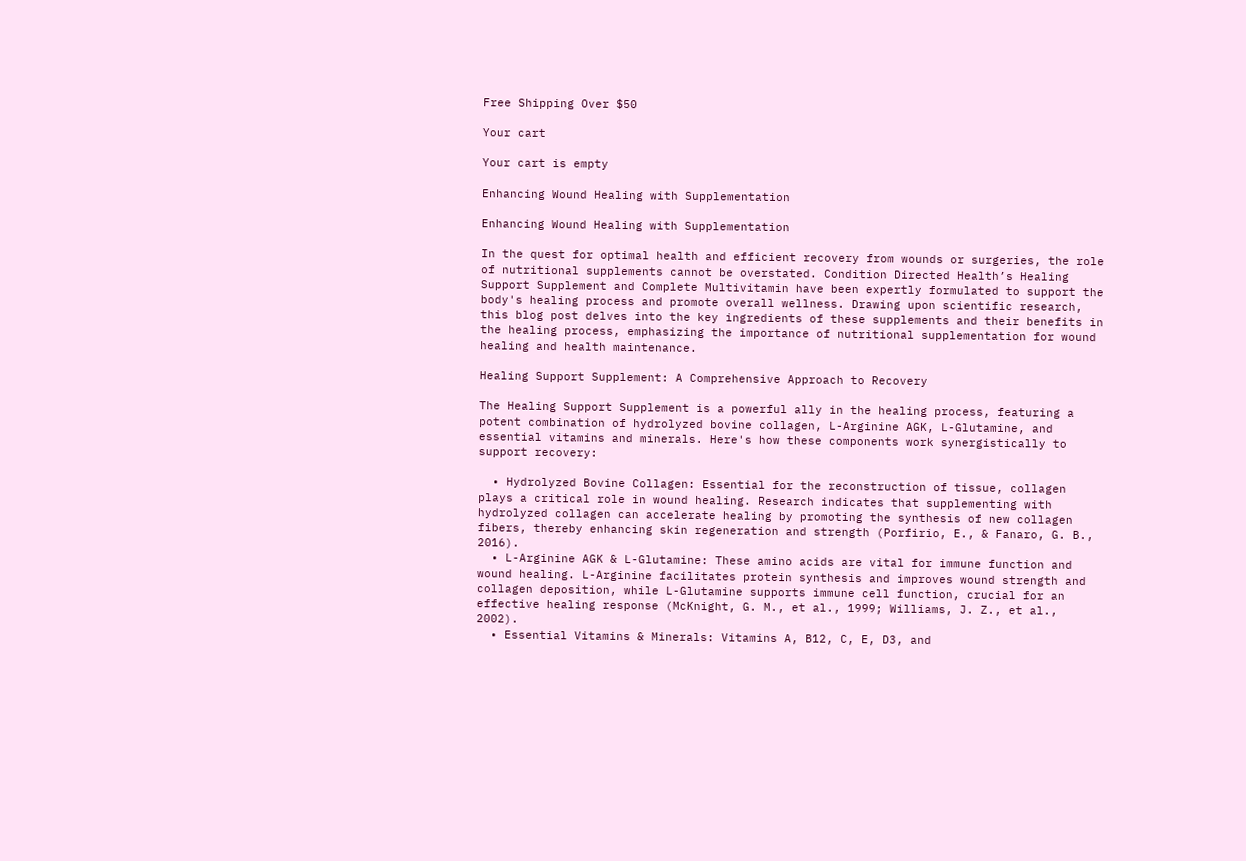Free Shipping Over $50

Your cart

Your cart is empty

Enhancing Wound Healing with Supplementation

Enhancing Wound Healing with Supplementation

In the quest for optimal health and efficient recovery from wounds or surgeries, the role of nutritional supplements cannot be overstated. Condition Directed Health’s Healing Support Supplement and Complete Multivitamin have been expertly formulated to support the body's healing process and promote overall wellness. Drawing upon scientific research, this blog post delves into the key ingredients of these supplements and their benefits in the healing process, emphasizing the importance of nutritional supplementation for wound healing and health maintenance.

Healing Support Supplement: A Comprehensive Approach to Recovery

The Healing Support Supplement is a powerful ally in the healing process, featuring a potent combination of hydrolyzed bovine collagen, L-Arginine AGK, L-Glutamine, and essential vitamins and minerals. Here's how these components work synergistically to support recovery:

  • Hydrolyzed Bovine Collagen: Essential for the reconstruction of tissue, collagen plays a critical role in wound healing. Research indicates that supplementing with hydrolyzed collagen can accelerate healing by promoting the synthesis of new collagen fibers, thereby enhancing skin regeneration and strength (Porfirio, E., & Fanaro, G. B., 2016).
  • L-Arginine AGK & L-Glutamine: These amino acids are vital for immune function and wound healing. L-Arginine facilitates protein synthesis and improves wound strength and collagen deposition, while L-Glutamine supports immune cell function, crucial for an effective healing response (McKnight, G. M., et al., 1999; Williams, J. Z., et al., 2002).
  • Essential Vitamins & Minerals: Vitamins A, B12, C, E, D3, and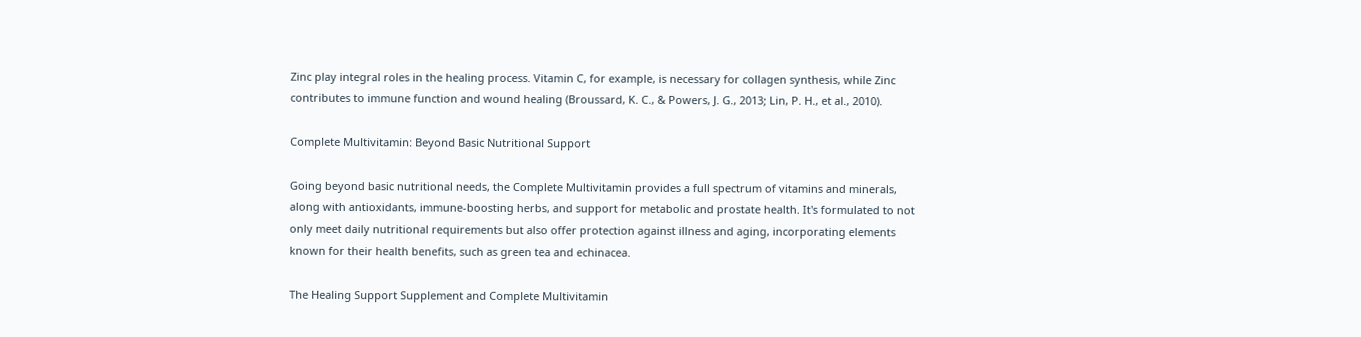Zinc play integral roles in the healing process. Vitamin C, for example, is necessary for collagen synthesis, while Zinc contributes to immune function and wound healing (Broussard, K. C., & Powers, J. G., 2013; Lin, P. H., et al., 2010).

Complete Multivitamin: Beyond Basic Nutritional Support

Going beyond basic nutritional needs, the Complete Multivitamin provides a full spectrum of vitamins and minerals, along with antioxidants, immune-boosting herbs, and support for metabolic and prostate health. It's formulated to not only meet daily nutritional requirements but also offer protection against illness and aging, incorporating elements known for their health benefits, such as green tea and echinacea.

The Healing Support Supplement and Complete Multivitamin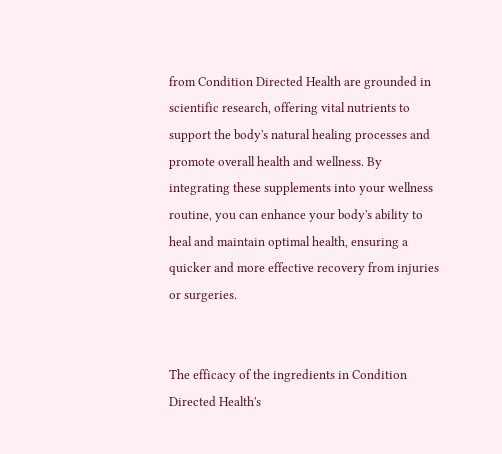from Condition Directed Health are grounded in scientific research, offering vital nutrients to support the body's natural healing processes and promote overall health and wellness. By integrating these supplements into your wellness routine, you can enhance your body's ability to heal and maintain optimal health, ensuring a quicker and more effective recovery from injuries or surgeries.


The efficacy of the ingredients in Condition Directed Health's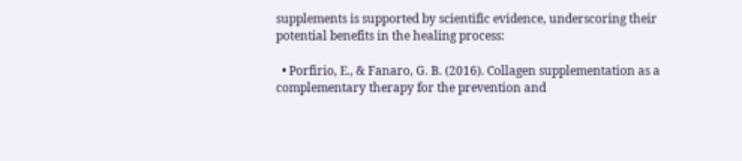supplements is supported by scientific evidence, underscoring their potential benefits in the healing process:

  • Porfirio, E., & Fanaro, G. B. (2016). Collagen supplementation as a complementary therapy for the prevention and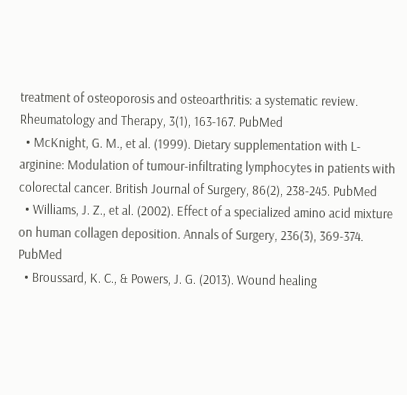treatment of osteoporosis and osteoarthritis: a systematic review. Rheumatology and Therapy, 3(1), 163-167. PubMed
  • McKnight, G. M., et al. (1999). Dietary supplementation with L-arginine: Modulation of tumour-infiltrating lymphocytes in patients with colorectal cancer. British Journal of Surgery, 86(2), 238-245. PubMed
  • Williams, J. Z., et al. (2002). Effect of a specialized amino acid mixture on human collagen deposition. Annals of Surgery, 236(3), 369-374. PubMed
  • Broussard, K. C., & Powers, J. G. (2013). Wound healing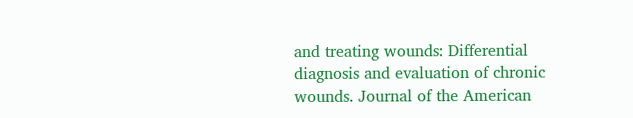and treating wounds: Differential diagnosis and evaluation of chronic wounds. Journal of the American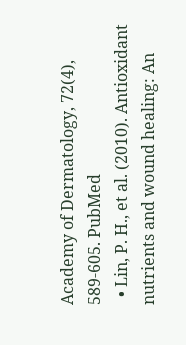Academy of Dermatology, 72(4), 589-605. PubMed
  • Lin, P. H., et al. (2010). Antioxidant nutrients and wound healing: An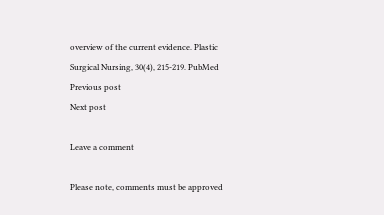overview of the current evidence. Plastic Surgical Nursing, 30(4), 215-219. PubMed
Previous post
Next post

Leave a comment

Please note, comments must be approved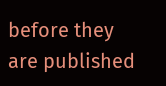before they are published